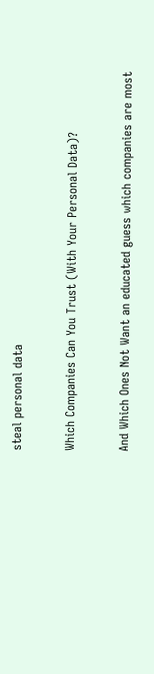steal personal data

Which Companies Can You Trust (With Your Personal Data)?

And Which Ones Not Want an educated guess which companies are most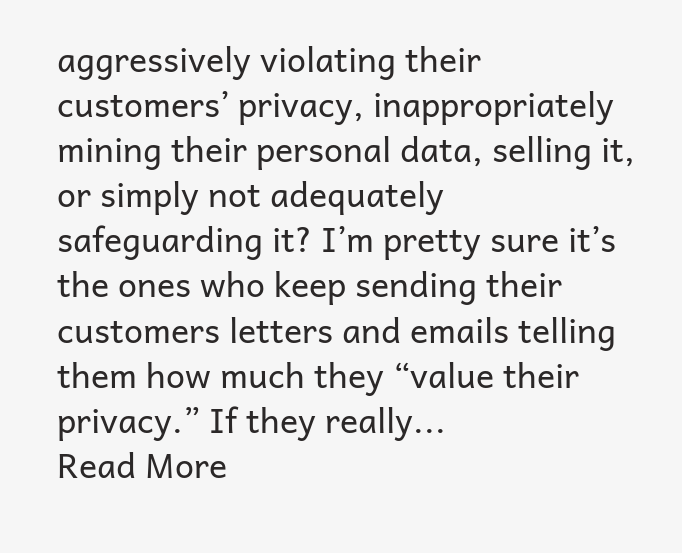aggressively violating their customers’ privacy, inappropriately mining their personal data, selling it, or simply not adequately safeguarding it? I’m pretty sure it’s the ones who keep sending their customers letters and emails telling them how much they “value their privacy.” If they really...
Read More